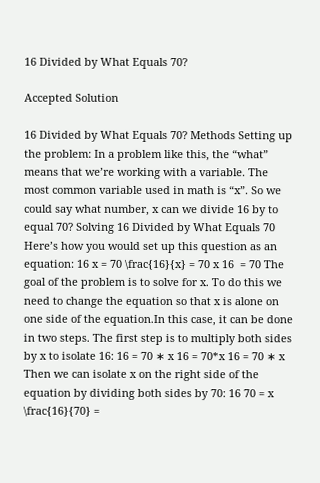16 Divided by What Equals 70?

Accepted Solution

16 Divided by What Equals 70? Methods Setting up the problem: In a problem like this, the “what” means that we’re working with a variable. The most common variable used in math is “x”. So we could say what number, x can we divide 16 by to equal 70? Solving 16 Divided by What Equals 70 Here’s how you would set up this question as an equation: 16 x = 70 \frac{16}{x} = 70 x 16  = 70 The goal of the problem is to solve for x. To do this we need to change the equation so that x is alone on one side of the equation.In this case, it can be done in two steps. The first step is to multiply both sides by x to isolate 16: 16 = 70 ∗ x 16 = 70*x 16 = 70 ∗ x Then we can isolate x on the right side of the equation by dividing both sides by 70: 16 70 = x \frac{16}{70} =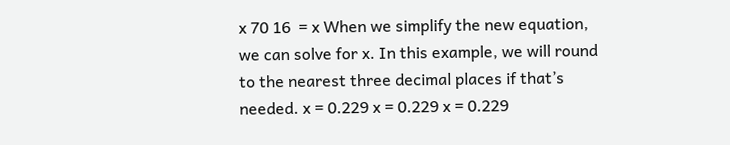x 70 16  = x When we simplify the new equation, we can solve for x. In this example, we will round to the nearest three decimal places if that’s needed. x = 0.229 x = 0.229 x = 0.229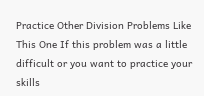Practice Other Division Problems Like This One If this problem was a little difficult or you want to practice your skills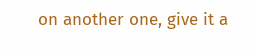on another one, give it a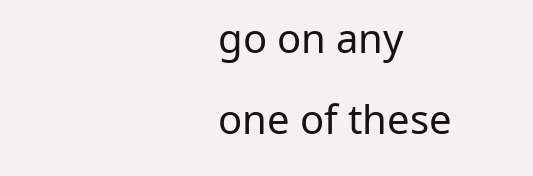go on any one of these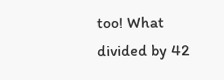too! What divided by 42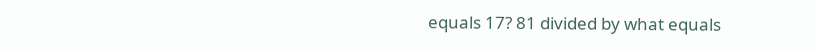equals 17? 81 divided by what equals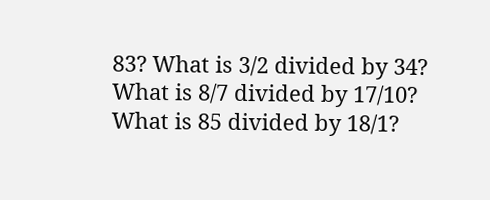83? What is 3/2 divided by 34? What is 8/7 divided by 17/10? What is 85 divided by 18/1?